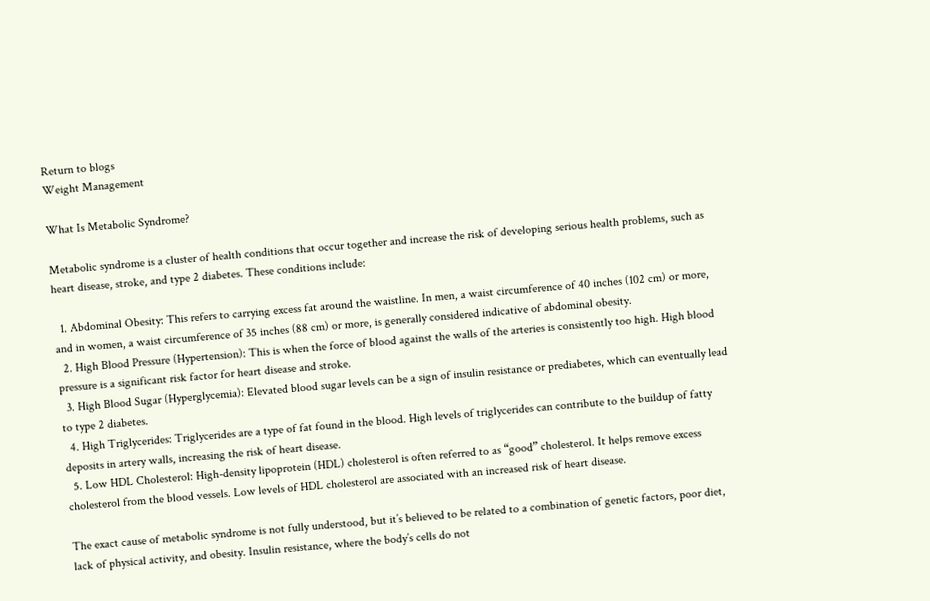Return to blogs
Weight Management

What Is Metabolic Syndrome?

Metabolic syndrome is a cluster of health conditions that occur together and increase the risk of developing serious health problems, such as heart disease, stroke, and type 2 diabetes. These conditions include:

  1. Abdominal Obesity: This refers to carrying excess fat around the waistline. In men, a waist circumference of 40 inches (102 cm) or more, and in women, a waist circumference of 35 inches (88 cm) or more, is generally considered indicative of abdominal obesity.
  2. High Blood Pressure (Hypertension): This is when the force of blood against the walls of the arteries is consistently too high. High blood pressure is a significant risk factor for heart disease and stroke.
  3. High Blood Sugar (Hyperglycemia): Elevated blood sugar levels can be a sign of insulin resistance or prediabetes, which can eventually lead to type 2 diabetes.
  4. High Triglycerides: Triglycerides are a type of fat found in the blood. High levels of triglycerides can contribute to the buildup of fatty deposits in artery walls, increasing the risk of heart disease.
  5. Low HDL Cholesterol: High-density lipoprotein (HDL) cholesterol is often referred to as “good” cholesterol. It helps remove excess cholesterol from the blood vessels. Low levels of HDL cholesterol are associated with an increased risk of heart disease.

The exact cause of metabolic syndrome is not fully understood, but it’s believed to be related to a combination of genetic factors, poor diet, lack of physical activity, and obesity. Insulin resistance, where the body’s cells do not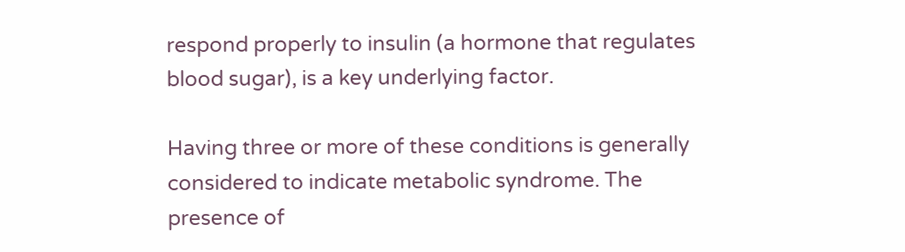respond properly to insulin (a hormone that regulates blood sugar), is a key underlying factor.

Having three or more of these conditions is generally considered to indicate metabolic syndrome. The presence of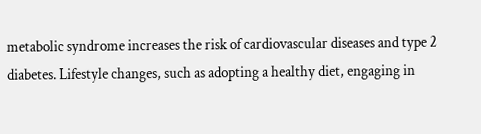metabolic syndrome increases the risk of cardiovascular diseases and type 2 diabetes. Lifestyle changes, such as adopting a healthy diet, engaging in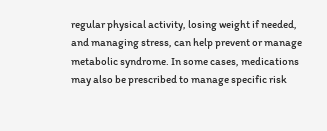regular physical activity, losing weight if needed, and managing stress, can help prevent or manage metabolic syndrome. In some cases, medications may also be prescribed to manage specific risk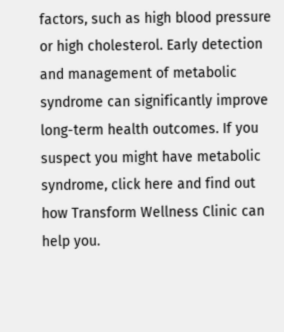factors, such as high blood pressure or high cholesterol. Early detection and management of metabolic syndrome can significantly improve long-term health outcomes. If you suspect you might have metabolic syndrome, click here and find out how Transform Wellness Clinic can help you.